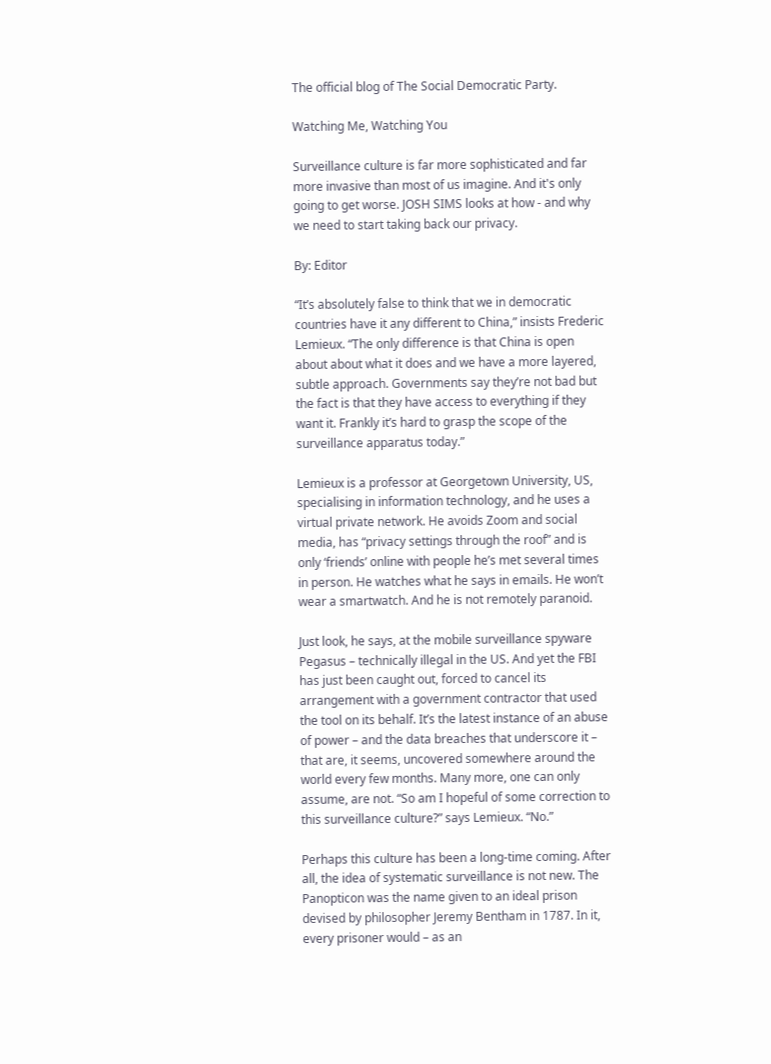The official blog of The Social Democratic Party.

Watching Me, Watching You

Surveillance culture is far more sophisticated and far more invasive than most of us imagine. And it's only going to get worse. JOSH SIMS looks at how - and why we need to start taking back our privacy.

By: Editor

“It’s absolutely false to think that we in democratic countries have it any different to China,” insists Frederic Lemieux. “The only difference is that China is open about about what it does and we have a more layered, subtle approach. Governments say they’re not bad but the fact is that they have access to everything if they want it. Frankly it’s hard to grasp the scope of the surveillance apparatus today.”

Lemieux is a professor at Georgetown University, US, specialising in information technology, and he uses a virtual private network. He avoids Zoom and social media, has “privacy settings through the roof” and is only ‘friends’ online with people he’s met several times in person. He watches what he says in emails. He won’t wear a smartwatch. And he is not remotely paranoid.

Just look, he says, at the mobile surveillance spyware Pegasus – technically illegal in the US. And yet the FBI has just been caught out, forced to cancel its arrangement with a government contractor that used the tool on its behalf. It’s the latest instance of an abuse of power – and the data breaches that underscore it – that are, it seems, uncovered somewhere around the world every few months. Many more, one can only assume, are not. “So am I hopeful of some correction to this surveillance culture?” says Lemieux. “No.”

Perhaps this culture has been a long-time coming. After all, the idea of systematic surveillance is not new. The Panopticon was the name given to an ideal prison devised by philosopher Jeremy Bentham in 1787. In it, every prisoner would – as an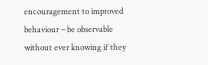encouragement to improved behaviour – be observable without ever knowing if they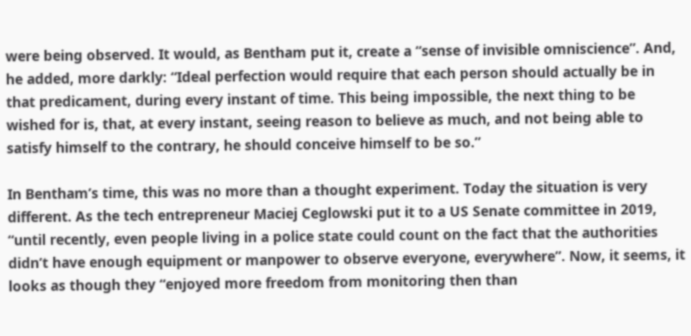were being observed. It would, as Bentham put it, create a “sense of invisible omniscience”. And, he added, more darkly: “Ideal perfection would require that each person should actually be in that predicament, during every instant of time. This being impossible, the next thing to be wished for is, that, at every instant, seeing reason to believe as much, and not being able to satisfy himself to the contrary, he should conceive himself to be so.”

In Bentham’s time, this was no more than a thought experiment. Today the situation is very different. As the tech entrepreneur Maciej Ceglowski put it to a US Senate committee in 2019, “until recently, even people living in a police state could count on the fact that the authorities didn’t have enough equipment or manpower to observe everyone, everywhere”. Now, it seems, it looks as though they “enjoyed more freedom from monitoring then than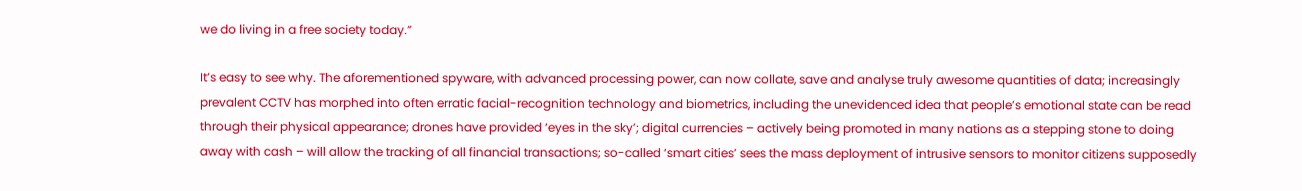we do living in a free society today.”

It’s easy to see why. The aforementioned spyware, with advanced processing power, can now collate, save and analyse truly awesome quantities of data; increasingly prevalent CCTV has morphed into often erratic facial-recognition technology and biometrics, including the unevidenced idea that people’s emotional state can be read through their physical appearance; drones have provided ‘eyes in the sky’; digital currencies – actively being promoted in many nations as a stepping stone to doing away with cash – will allow the tracking of all financial transactions; so-called ‘smart cities’ sees the mass deployment of intrusive sensors to monitor citizens supposedly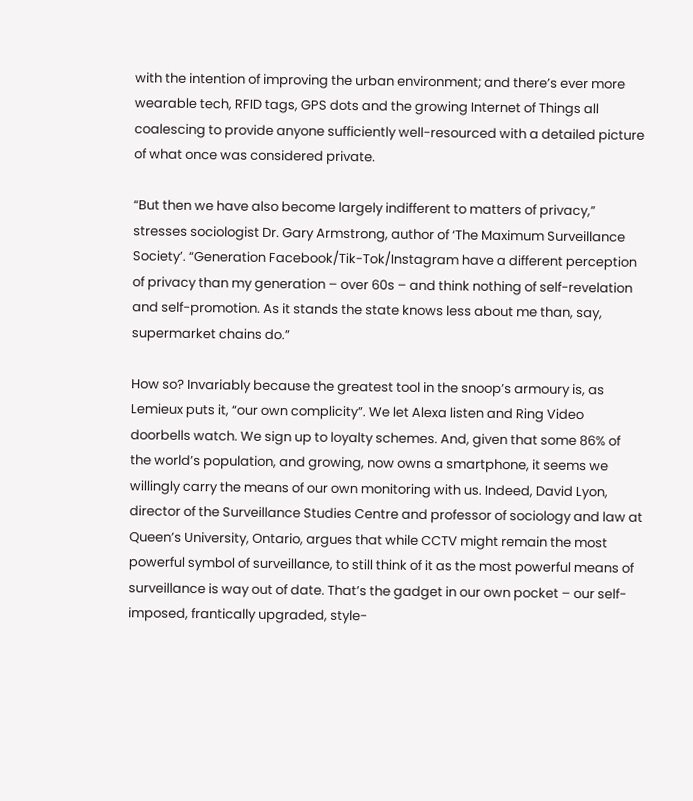with the intention of improving the urban environment; and there’s ever more wearable tech, RFID tags, GPS dots and the growing Internet of Things all coalescing to provide anyone sufficiently well-resourced with a detailed picture of what once was considered private.

“But then we have also become largely indifferent to matters of privacy,” stresses sociologist Dr. Gary Armstrong, author of ‘The Maximum Surveillance Society’. “Generation Facebook/Tik-Tok/Instagram have a different perception of privacy than my generation – over 60s – and think nothing of self-revelation and self-promotion. As it stands the state knows less about me than, say, supermarket chains do.”

How so? Invariably because the greatest tool in the snoop’s armoury is, as Lemieux puts it, “our own complicity”. We let Alexa listen and Ring Video doorbells watch. We sign up to loyalty schemes. And, given that some 86% of the world’s population, and growing, now owns a smartphone, it seems we willingly carry the means of our own monitoring with us. Indeed, David Lyon, director of the Surveillance Studies Centre and professor of sociology and law at Queen’s University, Ontario, argues that while CCTV might remain the most powerful symbol of surveillance, to still think of it as the most powerful means of surveillance is way out of date. That’s the gadget in our own pocket – our self-imposed, frantically upgraded, style-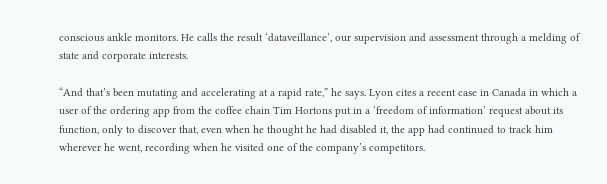conscious ankle monitors. He calls the result ‘dataveillance’, our supervision and assessment through a melding of state and corporate interests.

“And that’s been mutating and accelerating at a rapid rate,” he says. Lyon cites a recent case in Canada in which a user of the ordering app from the coffee chain Tim Hortons put in a ‘freedom of information’ request about its function, only to discover that, even when he thought he had disabled it, the app had continued to track him wherever he went, recording when he visited one of the company’s competitors.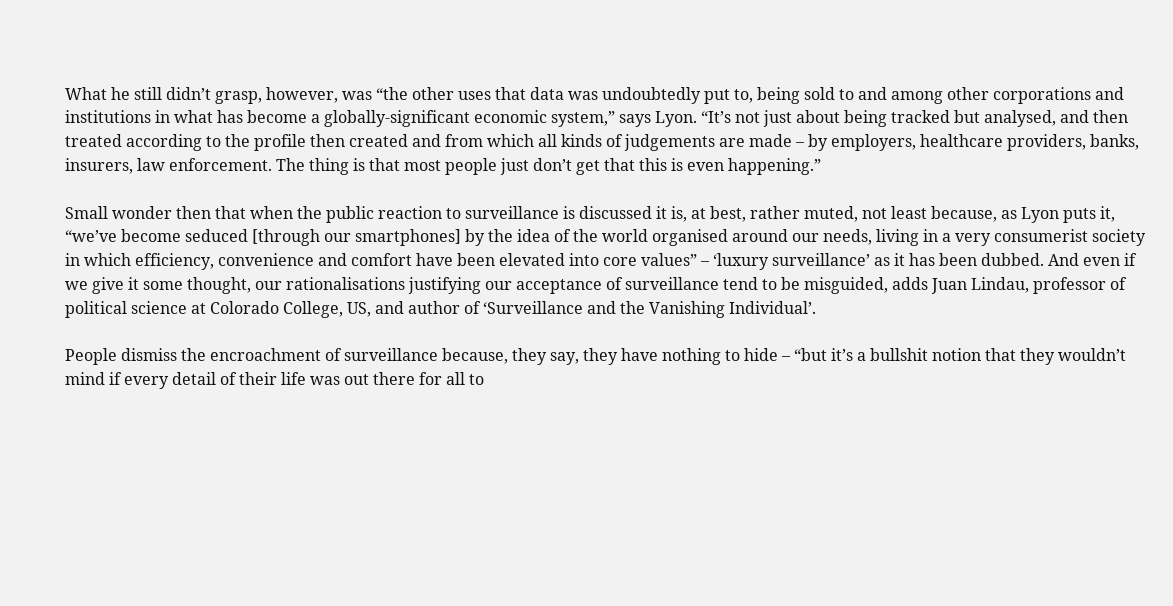What he still didn’t grasp, however, was “the other uses that data was undoubtedly put to, being sold to and among other corporations and institutions in what has become a globally-significant economic system,” says Lyon. “It’s not just about being tracked but analysed, and then treated according to the profile then created and from which all kinds of judgements are made – by employers, healthcare providers, banks, insurers, law enforcement. The thing is that most people just don’t get that this is even happening.”

Small wonder then that when the public reaction to surveillance is discussed it is, at best, rather muted, not least because, as Lyon puts it, “we’ve become seduced [through our smartphones] by the idea of the world organised around our needs, living in a very consumerist society in which efficiency, convenience and comfort have been elevated into core values” – ‘luxury surveillance’ as it has been dubbed. And even if we give it some thought, our rationalisations justifying our acceptance of surveillance tend to be misguided, adds Juan Lindau, professor of political science at Colorado College, US, and author of ‘Surveillance and the Vanishing Individual’.

People dismiss the encroachment of surveillance because, they say, they have nothing to hide – “but it’s a bullshit notion that they wouldn’t mind if every detail of their life was out there for all to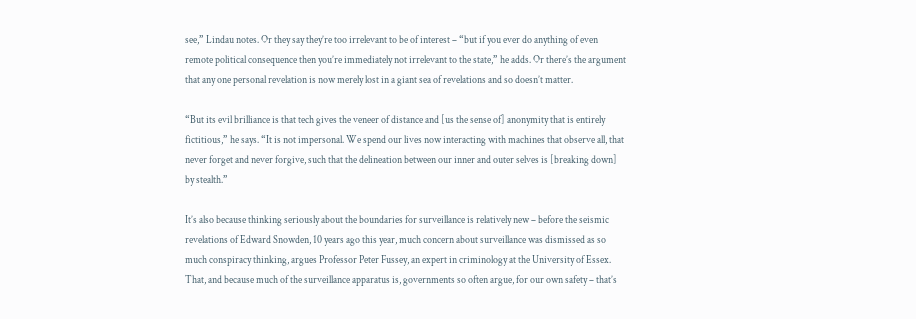see,” Lindau notes. Or they say they’re too irrelevant to be of interest – “but if you ever do anything of even remote political consequence then you’re immediately not irrelevant to the state,” he adds. Or there’s the argument that any one personal revelation is now merely lost in a giant sea of revelations and so doesn’t matter.

“But its evil brilliance is that tech gives the veneer of distance and [us the sense of] anonymity that is entirely fictitious,” he says. “It is not impersonal. We spend our lives now interacting with machines that observe all, that never forget and never forgive, such that the delineation between our inner and outer selves is [breaking down] by stealth.”

It’s also because thinking seriously about the boundaries for surveillance is relatively new – before the seismic revelations of Edward Snowden, 10 years ago this year, much concern about surveillance was dismissed as so much conspiracy thinking, argues Professor Peter Fussey, an expert in criminology at the University of Essex. That, and because much of the surveillance apparatus is, governments so often argue, for our own safety – that’s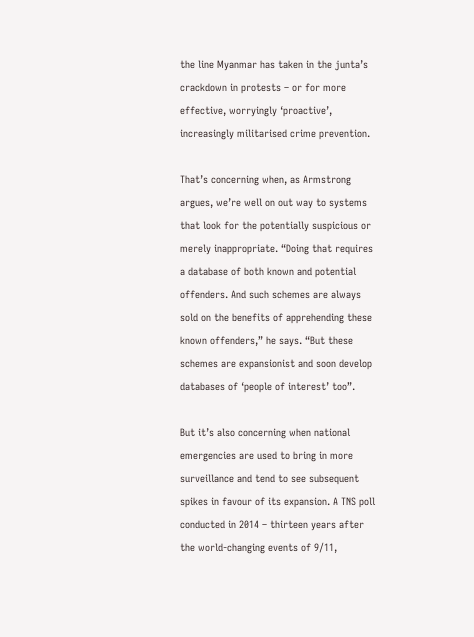the line Myanmar has taken in the junta’s crackdown in protests – or for more effective, worryingly ‘proactive’, increasingly militarised crime prevention.

That’s concerning when, as Armstrong argues, we’re well on out way to systems that look for the potentially suspicious or merely inappropriate. “Doing that requires a database of both known and potential offenders. And such schemes are always sold on the benefits of apprehending these known offenders,” he says. “But these schemes are expansionist and soon develop databases of ‘people of interest’ too”.

But it’s also concerning when national emergencies are used to bring in more surveillance and tend to see subsequent spikes in favour of its expansion. A TNS poll conducted in 2014 – thirteen years after the world-changing events of 9/11,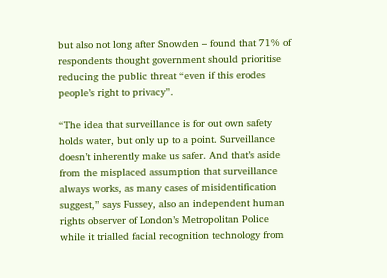but also not long after Snowden – found that 71% of respondents thought government should prioritise reducing the public threat “even if this erodes people’s right to privacy”.

“The idea that surveillance is for out own safety holds water, but only up to a point. Surveillance doesn’t inherently make us safer. And that’s aside from the misplaced assumption that surveillance always works, as many cases of misidentification suggest,” says Fussey, also an independent human rights observer of London’s Metropolitan Police while it trialled facial recognition technology from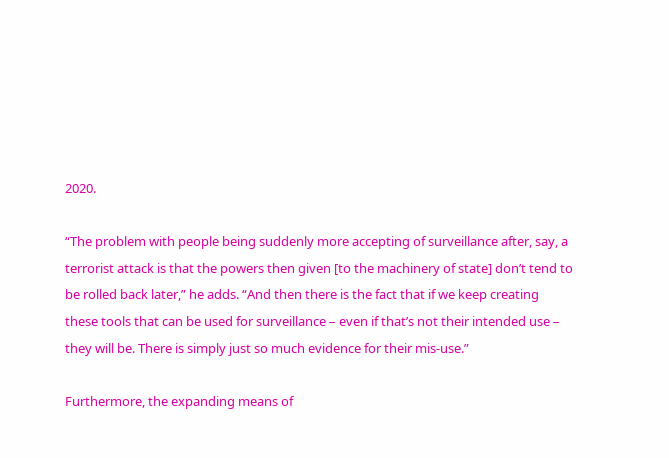2020.

“The problem with people being suddenly more accepting of surveillance after, say, a terrorist attack is that the powers then given [to the machinery of state] don’t tend to be rolled back later,” he adds. “And then there is the fact that if we keep creating these tools that can be used for surveillance – even if that’s not their intended use – they will be. There is simply just so much evidence for their mis-use.”

Furthermore, the expanding means of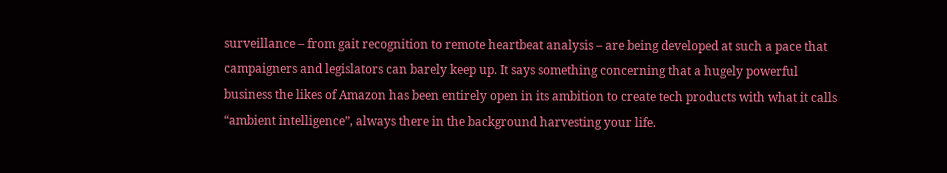surveillance – from gait recognition to remote heartbeat analysis – are being developed at such a pace that campaigners and legislators can barely keep up. It says something concerning that a hugely powerful business the likes of Amazon has been entirely open in its ambition to create tech products with what it calls “ambient intelligence”, always there in the background harvesting your life.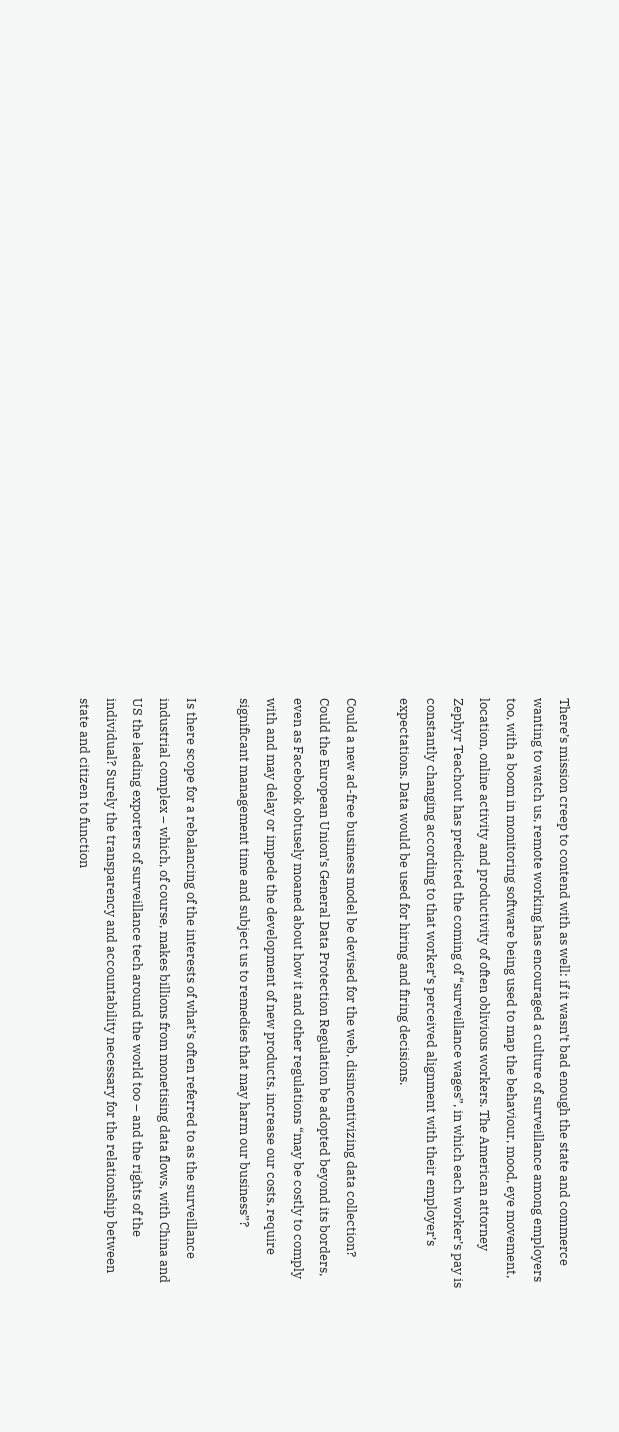There’s mission creep to contend with as well: if it wasn’t bad enough the state and commerce wanting to watch us, remote working has encouraged a culture of surveillance among employers too, with a boom in monitoring software being used to map the behaviour, mood, eye movement, location, online activity and productivity of often oblivious workers. The American attorney Zephyr Teachout has predicted the coming of “surveillance wages”, in which each worker’s pay is constantly changing according to that worker’s perceived alignment with their employer’s expectations. Data would be used for hiring and firing decisions.

Could a new ad-free business model be devised for the web, disincentivizing data collection? Could the European Union’s General Data Protection Regulation be adopted beyond its borders, even as Facebook obtusely moaned about how it and other regulations “may be costly to comply with and may delay or impede the development of new products, increase our costs, require significant management time and subject us to remedies that may harm our business”?

Is there scope for a rebalancing of the interests of what’s often referred to as the surveillance industrial complex – which, of course, makes billions from monetising data flows, with China and US the leading exporters of surveillance tech around the world too – and the rights of the individual? Surely the transparency and accountability necessary for the relationship between state and citizen to function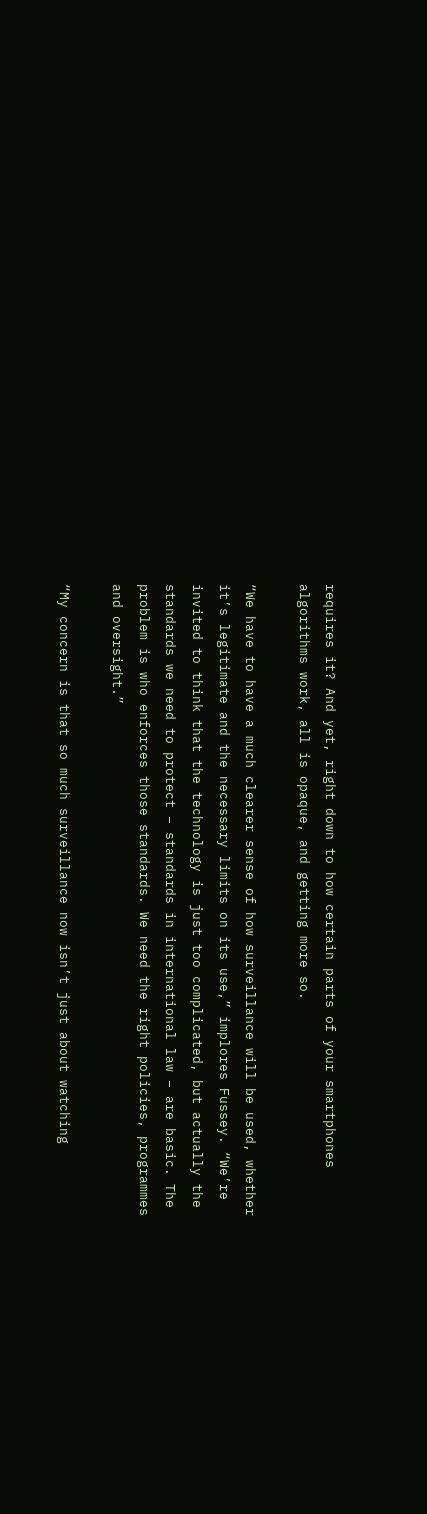requires it? And yet, right down to how certain parts of your smartphones algorithms work, all is opaque, and getting more so.

“We have to have a much clearer sense of how surveillance will be used, whether it’s legitimate and the necessary limits on its use,” implores Fussey. “We’re invited to think that the technology is just too complicated, but actually the standards we need to protect – standards in international law – are basic. The problem is who enforces those standards. We need the right policies, programmes and oversight.”

“My concern is that so much surveillance now isn’t just about watching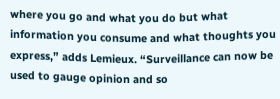where you go and what you do but what information you consume and what thoughts you express,” adds Lemieux. “Surveillance can now be used to gauge opinion and so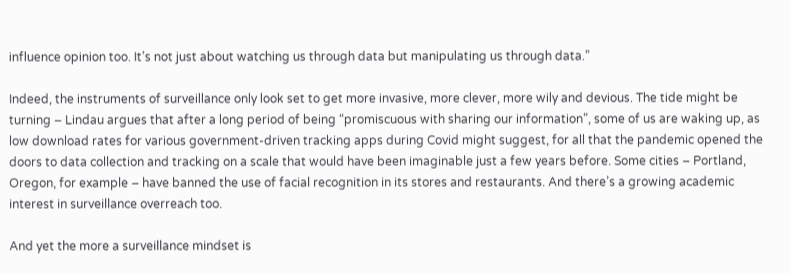influence opinion too. It’s not just about watching us through data but manipulating us through data.”

Indeed, the instruments of surveillance only look set to get more invasive, more clever, more wily and devious. The tide might be turning – Lindau argues that after a long period of being “promiscuous with sharing our information”, some of us are waking up, as low download rates for various government-driven tracking apps during Covid might suggest, for all that the pandemic opened the doors to data collection and tracking on a scale that would have been imaginable just a few years before. Some cities – Portland, Oregon, for example – have banned the use of facial recognition in its stores and restaurants. And there’s a growing academic interest in surveillance overreach too.

And yet the more a surveillance mindset is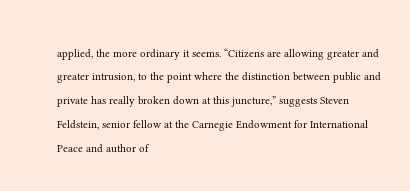applied, the more ordinary it seems. “Citizens are allowing greater and greater intrusion, to the point where the distinction between public and private has really broken down at this juncture,” suggests Steven Feldstein, senior fellow at the Carnegie Endowment for International Peace and author of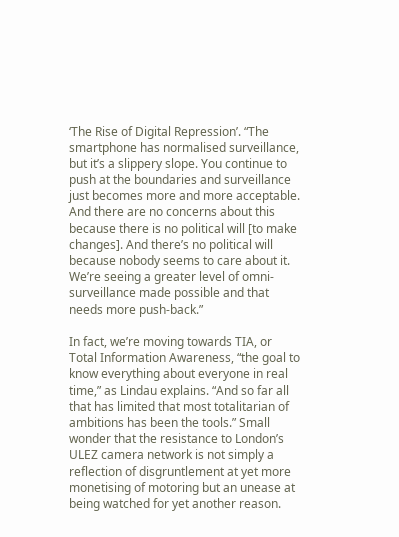‘The Rise of Digital Repression’. “The smartphone has normalised surveillance, but it’s a slippery slope. You continue to push at the boundaries and surveillance just becomes more and more acceptable. And there are no concerns about this because there is no political will [to make changes]. And there’s no political will because nobody seems to care about it. We’re seeing a greater level of omni-surveillance made possible and that needs more push-back.”

In fact, we’re moving towards TIA, or Total Information Awareness, “the goal to know everything about everyone in real time,” as Lindau explains. “And so far all that has limited that most totalitarian of ambitions has been the tools.” Small wonder that the resistance to London’s ULEZ camera network is not simply a reflection of disgruntlement at yet more monetising of motoring but an unease at being watched for yet another reason.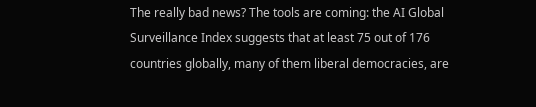The really bad news? The tools are coming: the AI Global Surveillance Index suggests that at least 75 out of 176 countries globally, many of them liberal democracies, are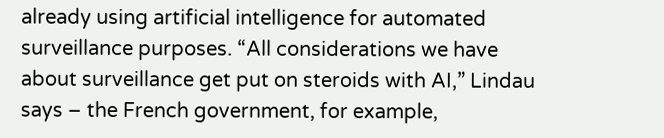already using artificial intelligence for automated surveillance purposes. “All considerations we have about surveillance get put on steroids with AI,” Lindau says – the French government, for example,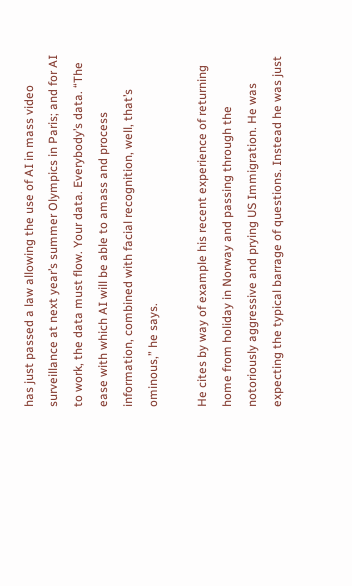has just passed a law allowing the use of AI in mass video surveillance at next year’s summer Olympics in Paris; and for AI to work, the data must flow. Your data. Everybody’s data. “The ease with which AI will be able to amass and process information, combined with facial recognition, well, that’s ominous,” he says.

He cites by way of example his recent experience of returning home from holiday in Norway and passing through the notoriously aggressive and prying US Immigration. He was expecting the typical barrage of questions. Instead he was just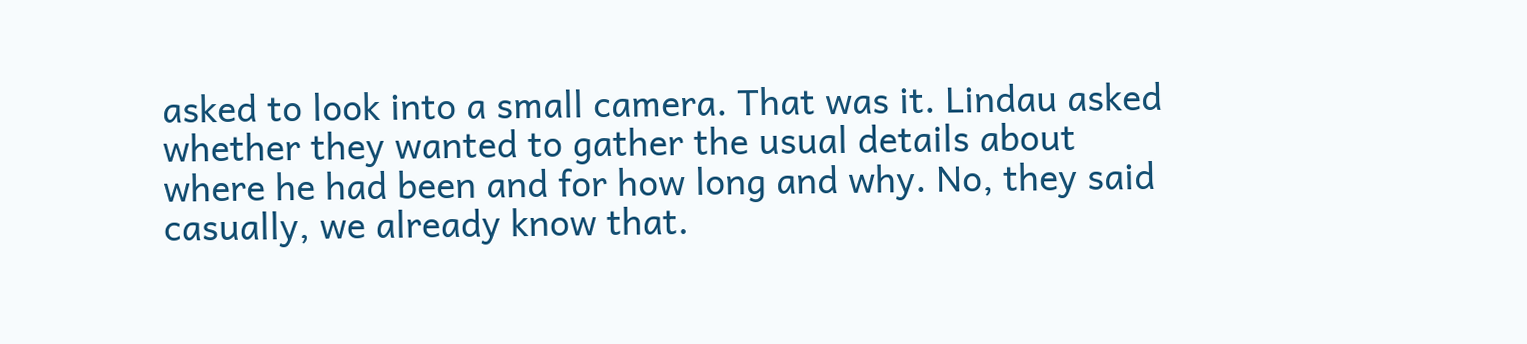asked to look into a small camera. That was it. Lindau asked whether they wanted to gather the usual details about where he had been and for how long and why. No, they said casually, we already know that.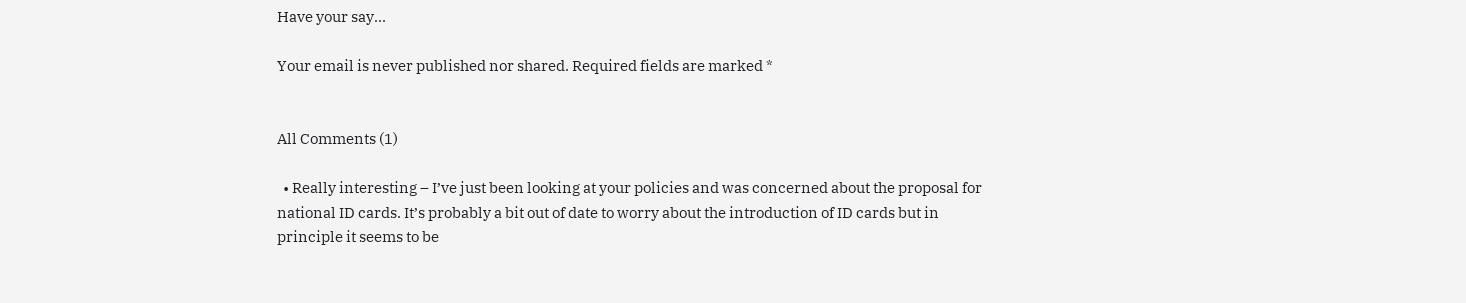Have your say...

Your email is never published nor shared. Required fields are marked *


All Comments (1)

  • Really interesting – I’ve just been looking at your policies and was concerned about the proposal for national ID cards. It’s probably a bit out of date to worry about the introduction of ID cards but in principle it seems to be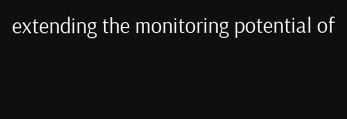extending the monitoring potential of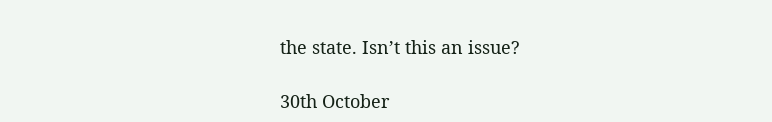the state. Isn’t this an issue?

30th October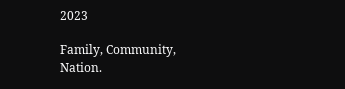2023

Family, Community, Nation.